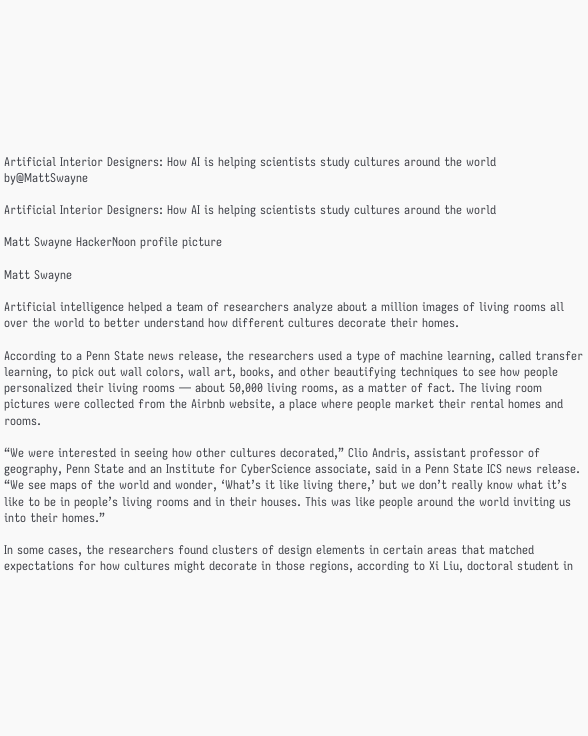Artificial Interior Designers: How AI is helping scientists study cultures around the world by@MattSwayne

Artificial Interior Designers: How AI is helping scientists study cultures around the world

Matt Swayne HackerNoon profile picture

Matt Swayne

Artificial intelligence helped a team of researchers analyze about a million images of living rooms all over the world to better understand how different cultures decorate their homes.

According to a Penn State news release, the researchers used a type of machine learning, called transfer learning, to pick out wall colors, wall art, books, and other beautifying techniques to see how people personalized their living rooms — about 50,000 living rooms, as a matter of fact. The living room pictures were collected from the Airbnb website, a place where people market their rental homes and rooms.

“We were interested in seeing how other cultures decorated,” Clio Andris, assistant professor of geography, Penn State and an Institute for CyberScience associate, said in a Penn State ICS news release. “We see maps of the world and wonder, ‘What’s it like living there,’ but we don’t really know what it’s like to be in people’s living rooms and in their houses. This was like people around the world inviting us into their homes.”

In some cases, the researchers found clusters of design elements in certain areas that matched expectations for how cultures might decorate in those regions, according to Xi Liu, doctoral student in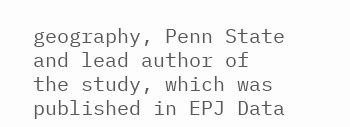geography, Penn State and lead author of the study, which was published in EPJ Data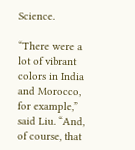Science.

“There were a lot of vibrant colors in India and Morocco, for example,” said Liu. “And, of course, that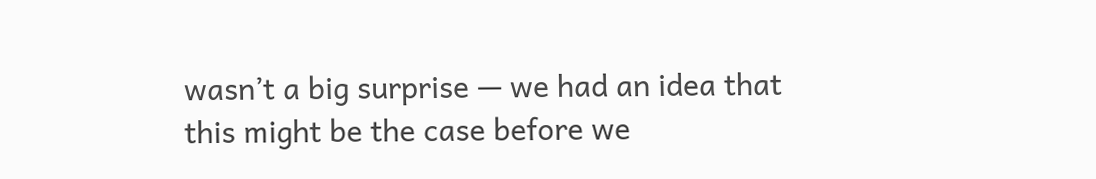wasn’t a big surprise — we had an idea that this might be the case before we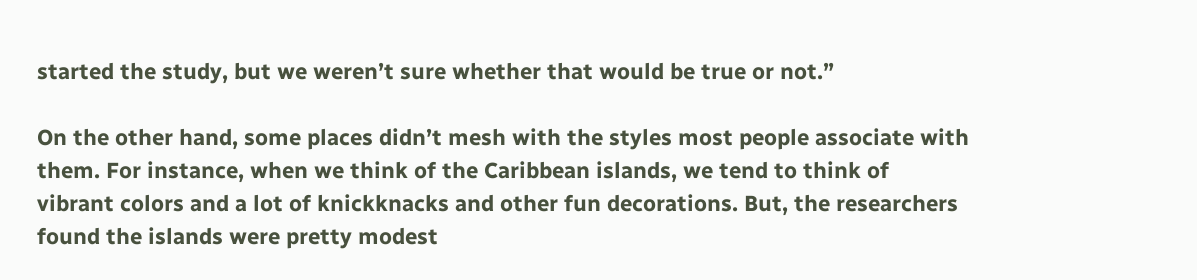started the study, but we weren’t sure whether that would be true or not.”

On the other hand, some places didn’t mesh with the styles most people associate with them. For instance, when we think of the Caribbean islands, we tend to think of vibrant colors and a lot of knickknacks and other fun decorations. But, the researchers found the islands were pretty modest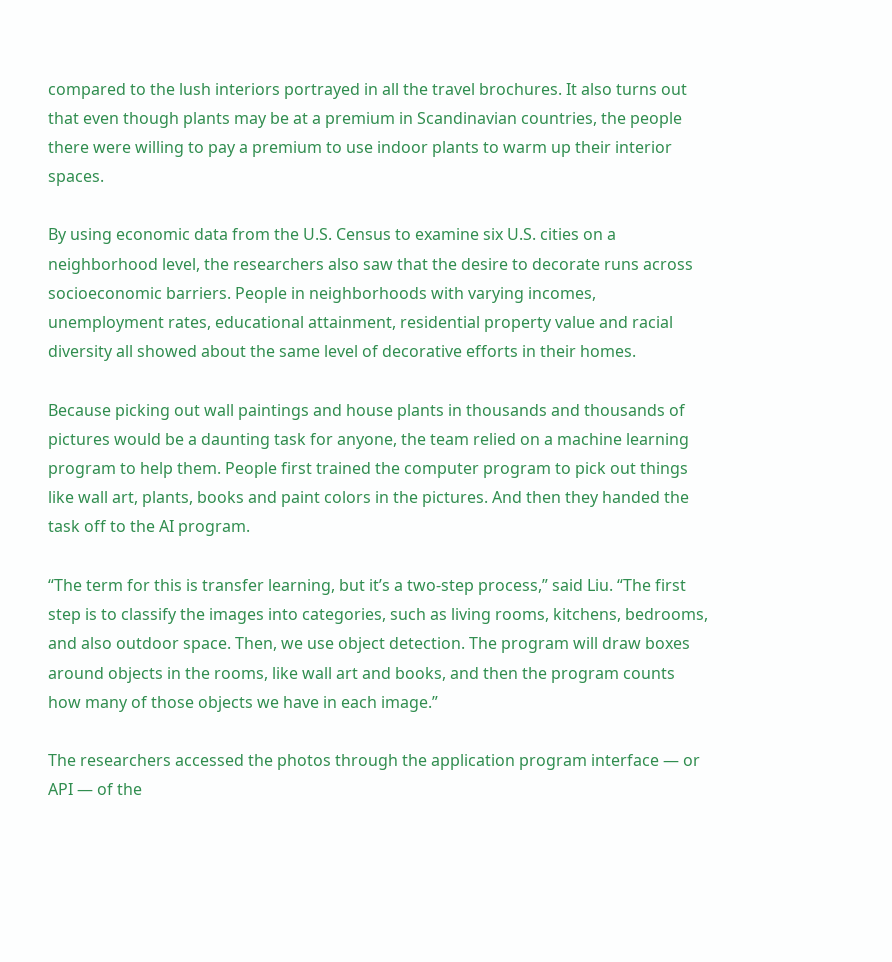compared to the lush interiors portrayed in all the travel brochures. It also turns out that even though plants may be at a premium in Scandinavian countries, the people there were willing to pay a premium to use indoor plants to warm up their interior spaces.

By using economic data from the U.S. Census to examine six U.S. cities on a neighborhood level, the researchers also saw that the desire to decorate runs across socioeconomic barriers. People in neighborhoods with varying incomes, unemployment rates, educational attainment, residential property value and racial diversity all showed about the same level of decorative efforts in their homes.

Because picking out wall paintings and house plants in thousands and thousands of pictures would be a daunting task for anyone, the team relied on a machine learning program to help them. People first trained the computer program to pick out things like wall art, plants, books and paint colors in the pictures. And then they handed the task off to the AI program.

“The term for this is transfer learning, but it’s a two-step process,” said Liu. “The first step is to classify the images into categories, such as living rooms, kitchens, bedrooms, and also outdoor space. Then, we use object detection. The program will draw boxes around objects in the rooms, like wall art and books, and then the program counts how many of those objects we have in each image.”

The researchers accessed the photos through the application program interface — or API — of the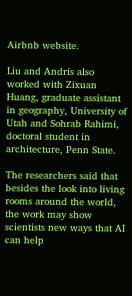Airbnb website.

Liu and Andris also worked with Zixuan Huang, graduate assistant in geography, University of Utah and Sohrab Rahimi, doctoral student in architecture, Penn State.

The researchers said that besides the look into living rooms around the world, the work may show scientists new ways that AI can help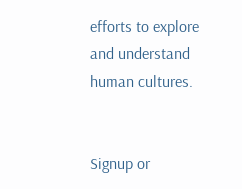efforts to explore and understand human cultures.


Signup or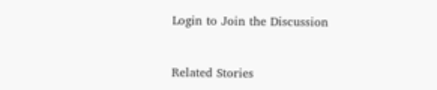Login to Join the Discussion


Related Stories